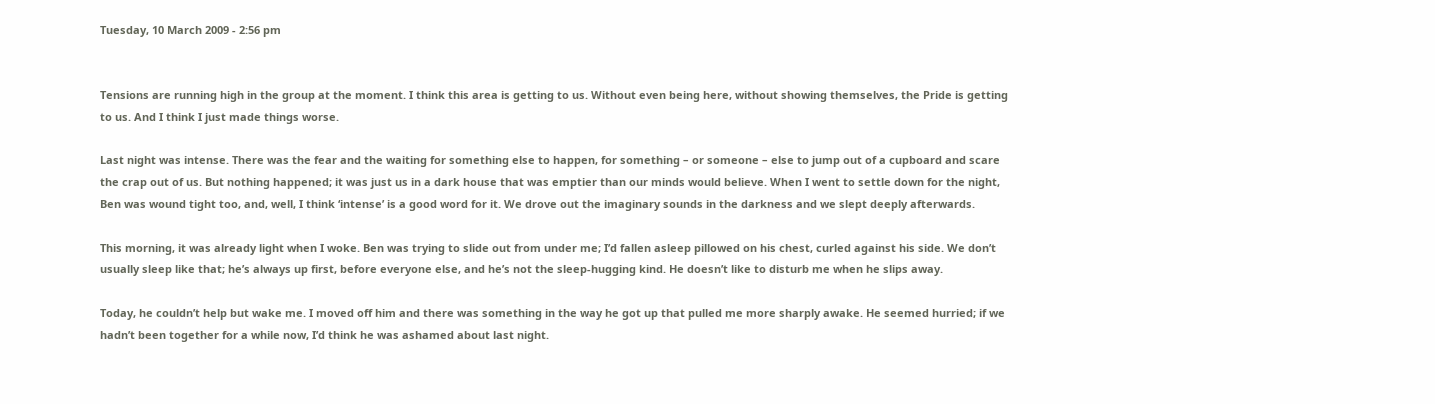Tuesday, 10 March 2009 - 2:56 pm


Tensions are running high in the group at the moment. I think this area is getting to us. Without even being here, without showing themselves, the Pride is getting to us. And I think I just made things worse.

Last night was intense. There was the fear and the waiting for something else to happen, for something – or someone – else to jump out of a cupboard and scare the crap out of us. But nothing happened; it was just us in a dark house that was emptier than our minds would believe. When I went to settle down for the night, Ben was wound tight too, and, well, I think ‘intense’ is a good word for it. We drove out the imaginary sounds in the darkness and we slept deeply afterwards.

This morning, it was already light when I woke. Ben was trying to slide out from under me; I’d fallen asleep pillowed on his chest, curled against his side. We don’t usually sleep like that; he’s always up first, before everyone else, and he’s not the sleep-hugging kind. He doesn’t like to disturb me when he slips away.

Today, he couldn’t help but wake me. I moved off him and there was something in the way he got up that pulled me more sharply awake. He seemed hurried; if we hadn’t been together for a while now, I’d think he was ashamed about last night.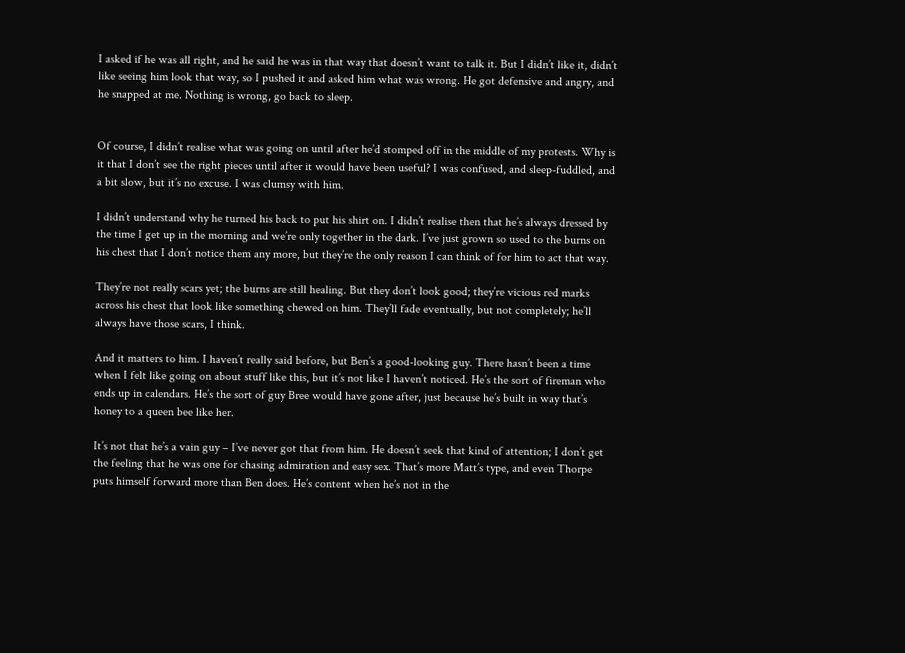I asked if he was all right, and he said he was in that way that doesn’t want to talk it. But I didn’t like it, didn’t like seeing him look that way, so I pushed it and asked him what was wrong. He got defensive and angry, and he snapped at me. Nothing is wrong, go back to sleep.


Of course, I didn’t realise what was going on until after he’d stomped off in the middle of my protests. Why is it that I don’t see the right pieces until after it would have been useful? I was confused, and sleep-fuddled, and a bit slow, but it’s no excuse. I was clumsy with him.

I didn’t understand why he turned his back to put his shirt on. I didn’t realise then that he’s always dressed by the time I get up in the morning and we’re only together in the dark. I’ve just grown so used to the burns on his chest that I don’t notice them any more, but they’re the only reason I can think of for him to act that way.

They’re not really scars yet; the burns are still healing. But they don’t look good; they’re vicious red marks across his chest that look like something chewed on him. They’ll fade eventually, but not completely; he’ll always have those scars, I think.

And it matters to him. I haven’t really said before, but Ben’s a good-looking guy. There hasn’t been a time when I felt like going on about stuff like this, but it’s not like I haven’t noticed. He’s the sort of fireman who ends up in calendars. He’s the sort of guy Bree would have gone after, just because he’s built in way that’s honey to a queen bee like her.

It’s not that he’s a vain guy – I’ve never got that from him. He doesn’t seek that kind of attention; I don’t get the feeling that he was one for chasing admiration and easy sex. That’s more Matt’s type, and even Thorpe puts himself forward more than Ben does. He’s content when he’s not in the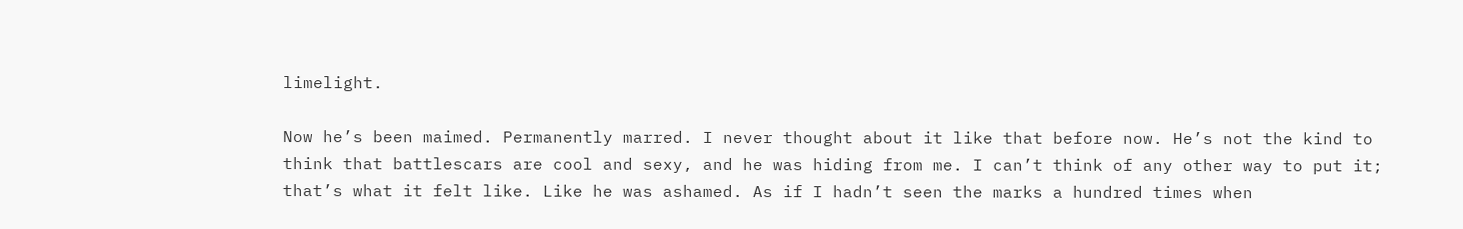limelight.

Now he’s been maimed. Permanently marred. I never thought about it like that before now. He’s not the kind to think that battlescars are cool and sexy, and he was hiding from me. I can’t think of any other way to put it; that’s what it felt like. Like he was ashamed. As if I hadn’t seen the marks a hundred times when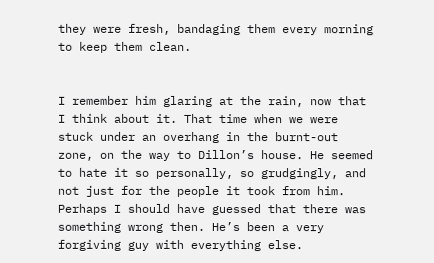they were fresh, bandaging them every morning to keep them clean.


I remember him glaring at the rain, now that I think about it. That time when we were stuck under an overhang in the burnt-out zone, on the way to Dillon’s house. He seemed to hate it so personally, so grudgingly, and not just for the people it took from him. Perhaps I should have guessed that there was something wrong then. He’s been a very forgiving guy with everything else.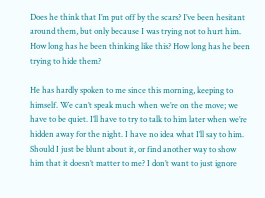Does he think that I’m put off by the scars? I’ve been hesitant around them, but only because I was trying not to hurt him. How long has he been thinking like this? How long has he been trying to hide them?

He has hardly spoken to me since this morning, keeping to himself. We can’t speak much when we’re on the move; we have to be quiet. I’ll have to try to talk to him later when we’re hidden away for the night. I have no idea what I’ll say to him. Should I just be blunt about it, or find another way to show him that it doesn’t matter to me? I don’t want to just ignore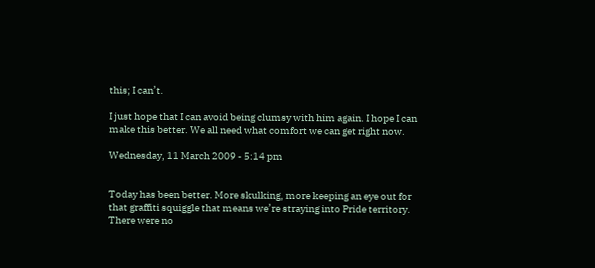this; I can’t.

I just hope that I can avoid being clumsy with him again. I hope I can make this better. We all need what comfort we can get right now.

Wednesday, 11 March 2009 - 5:14 pm


Today has been better. More skulking, more keeping an eye out for that graffiti squiggle that means we’re straying into Pride territory. There were no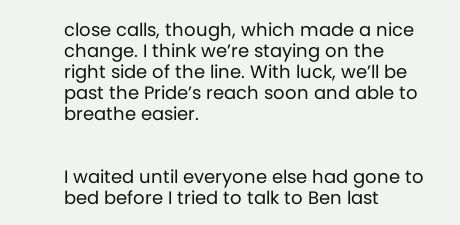close calls, though, which made a nice change. I think we’re staying on the right side of the line. With luck, we’ll be past the Pride’s reach soon and able to breathe easier.


I waited until everyone else had gone to bed before I tried to talk to Ben last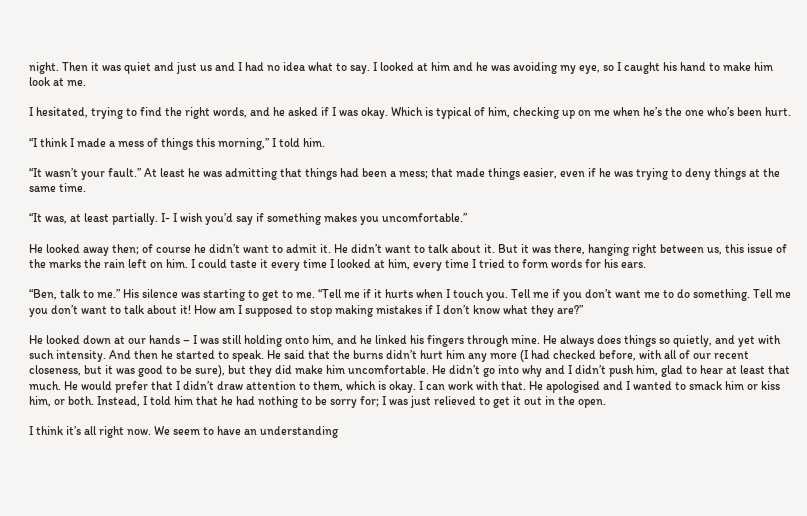night. Then it was quiet and just us and I had no idea what to say. I looked at him and he was avoiding my eye, so I caught his hand to make him look at me.

I hesitated, trying to find the right words, and he asked if I was okay. Which is typical of him, checking up on me when he’s the one who’s been hurt.

“I think I made a mess of things this morning,” I told him.

“It wasn’t your fault.” At least he was admitting that things had been a mess; that made things easier, even if he was trying to deny things at the same time.

“It was, at least partially. I- I wish you’d say if something makes you uncomfortable.”

He looked away then; of course he didn’t want to admit it. He didn’t want to talk about it. But it was there, hanging right between us, this issue of the marks the rain left on him. I could taste it every time I looked at him, every time I tried to form words for his ears.

“Ben, talk to me.” His silence was starting to get to me. “Tell me if it hurts when I touch you. Tell me if you don’t want me to do something. Tell me you don’t want to talk about it! How am I supposed to stop making mistakes if I don’t know what they are?”

He looked down at our hands – I was still holding onto him, and he linked his fingers through mine. He always does things so quietly, and yet with such intensity. And then he started to speak. He said that the burns didn’t hurt him any more (I had checked before, with all of our recent closeness, but it was good to be sure), but they did make him uncomfortable. He didn’t go into why and I didn’t push him, glad to hear at least that much. He would prefer that I didn’t draw attention to them, which is okay. I can work with that. He apologised and I wanted to smack him or kiss him, or both. Instead, I told him that he had nothing to be sorry for; I was just relieved to get it out in the open.

I think it’s all right now. We seem to have an understanding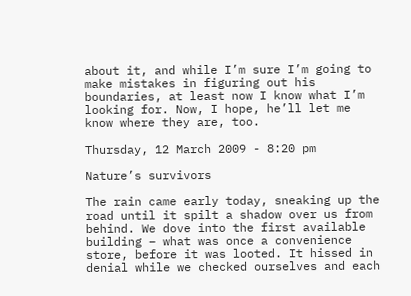about it, and while I’m sure I’m going to make mistakes in figuring out his boundaries, at least now I know what I’m looking for. Now, I hope, he’ll let me know where they are, too.

Thursday, 12 March 2009 - 8:20 pm

Nature’s survivors

The rain came early today, sneaking up the road until it spilt a shadow over us from behind. We dove into the first available building – what was once a convenience store, before it was looted. It hissed in denial while we checked ourselves and each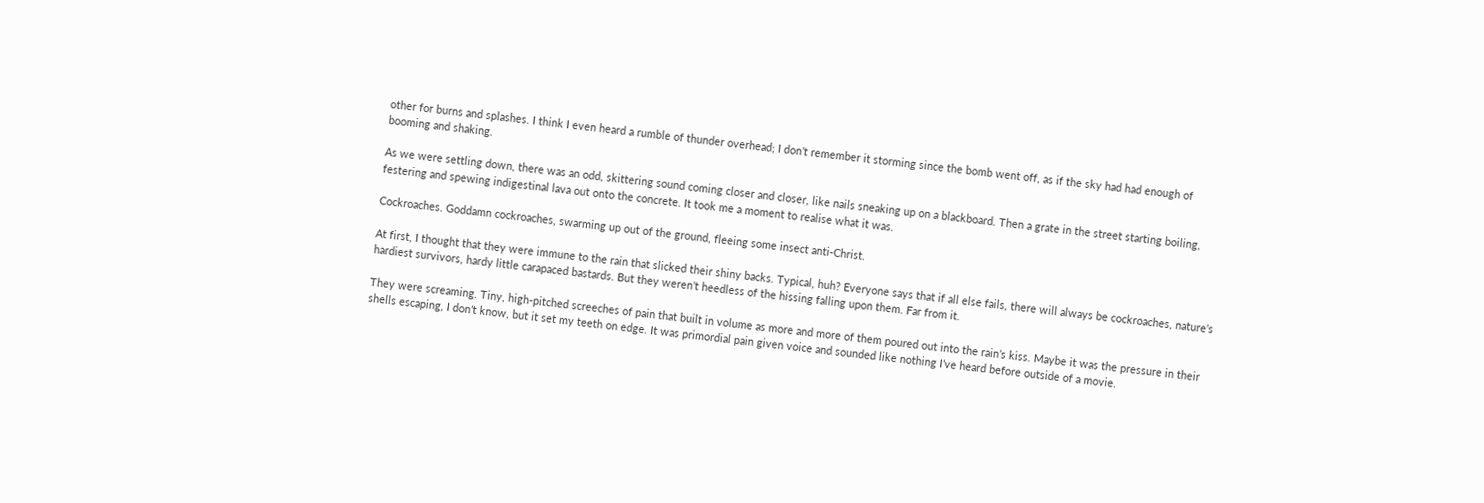other for burns and splashes. I think I even heard a rumble of thunder overhead; I don’t remember it storming since the bomb went off, as if the sky had had enough of booming and shaking.

As we were settling down, there was an odd, skittering sound coming closer and closer, like nails sneaking up on a blackboard. Then a grate in the street starting boiling, festering and spewing indigestinal lava out onto the concrete. It took me a moment to realise what it was.

Cockroaches. Goddamn cockroaches, swarming up out of the ground, fleeing some insect anti-Christ.

At first, I thought that they were immune to the rain that slicked their shiny backs. Typical, huh? Everyone says that if all else fails, there will always be cockroaches, nature’s hardiest survivors, hardy little carapaced bastards. But they weren’t heedless of the hissing falling upon them. Far from it.

They were screaming. Tiny, high-pitched screeches of pain that built in volume as more and more of them poured out into the rain’s kiss. Maybe it was the pressure in their shells escaping, I don’t know, but it set my teeth on edge. It was primordial pain given voice and sounded like nothing I’ve heard before outside of a movie.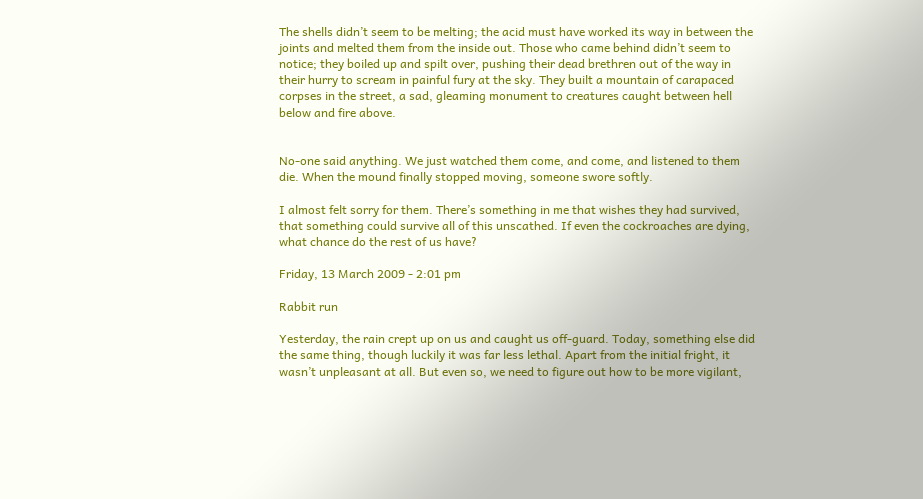The shells didn’t seem to be melting; the acid must have worked its way in between the joints and melted them from the inside out. Those who came behind didn’t seem to notice; they boiled up and spilt over, pushing their dead brethren out of the way in their hurry to scream in painful fury at the sky. They built a mountain of carapaced corpses in the street, a sad, gleaming monument to creatures caught between hell below and fire above.


No-one said anything. We just watched them come, and come, and listened to them die. When the mound finally stopped moving, someone swore softly.

I almost felt sorry for them. There’s something in me that wishes they had survived, that something could survive all of this unscathed. If even the cockroaches are dying, what chance do the rest of us have?

Friday, 13 March 2009 - 2:01 pm

Rabbit run

Yesterday, the rain crept up on us and caught us off-guard. Today, something else did the same thing, though luckily it was far less lethal. Apart from the initial fright, it wasn’t unpleasant at all. But even so, we need to figure out how to be more vigilant,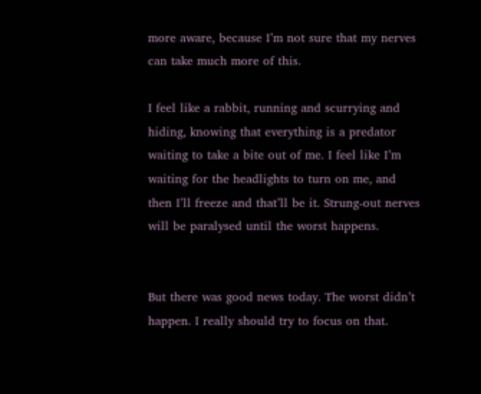more aware, because I’m not sure that my nerves can take much more of this.

I feel like a rabbit, running and scurrying and hiding, knowing that everything is a predator waiting to take a bite out of me. I feel like I’m waiting for the headlights to turn on me, and then I’ll freeze and that’ll be it. Strung-out nerves will be paralysed until the worst happens.


But there was good news today. The worst didn’t happen. I really should try to focus on that.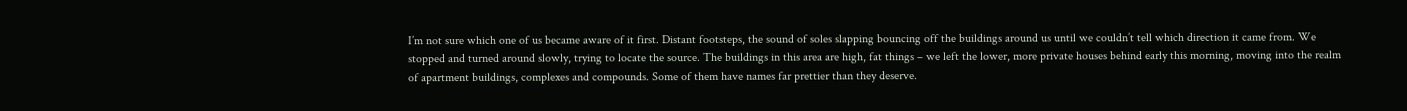I’m not sure which one of us became aware of it first. Distant footsteps, the sound of soles slapping bouncing off the buildings around us until we couldn’t tell which direction it came from. We stopped and turned around slowly, trying to locate the source. The buildings in this area are high, fat things – we left the lower, more private houses behind early this morning, moving into the realm of apartment buildings, complexes and compounds. Some of them have names far prettier than they deserve.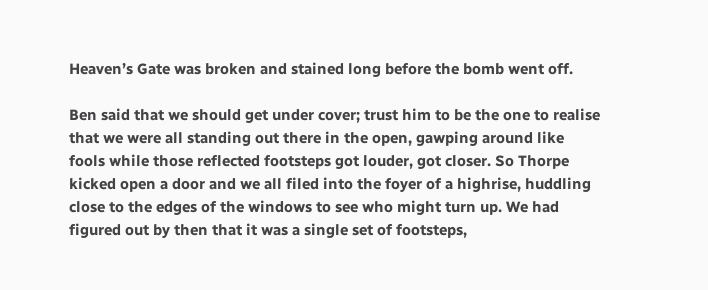Heaven’s Gate was broken and stained long before the bomb went off.

Ben said that we should get under cover; trust him to be the one to realise that we were all standing out there in the open, gawping around like fools while those reflected footsteps got louder, got closer. So Thorpe kicked open a door and we all filed into the foyer of a highrise, huddling close to the edges of the windows to see who might turn up. We had figured out by then that it was a single set of footsteps,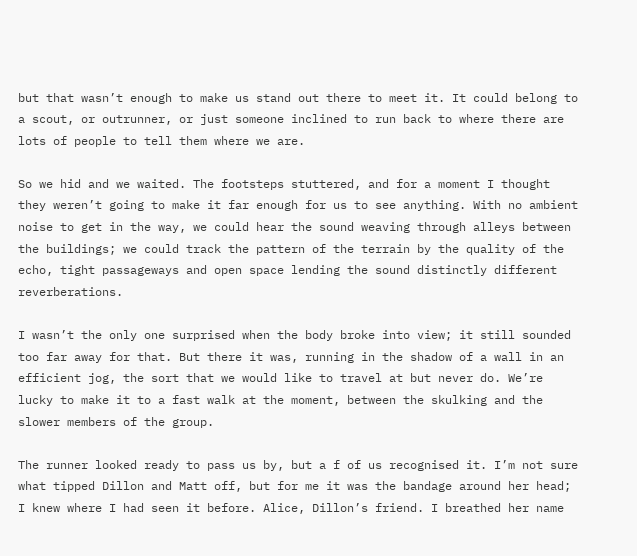but that wasn’t enough to make us stand out there to meet it. It could belong to a scout, or outrunner, or just someone inclined to run back to where there are lots of people to tell them where we are.

So we hid and we waited. The footsteps stuttered, and for a moment I thought they weren’t going to make it far enough for us to see anything. With no ambient noise to get in the way, we could hear the sound weaving through alleys between the buildings; we could track the pattern of the terrain by the quality of the echo, tight passageways and open space lending the sound distinctly different reverberations.

I wasn’t the only one surprised when the body broke into view; it still sounded too far away for that. But there it was, running in the shadow of a wall in an efficient jog, the sort that we would like to travel at but never do. We’re lucky to make it to a fast walk at the moment, between the skulking and the slower members of the group.

The runner looked ready to pass us by, but a f of us recognised it. I’m not sure what tipped Dillon and Matt off, but for me it was the bandage around her head; I knew where I had seen it before. Alice, Dillon’s friend. I breathed her name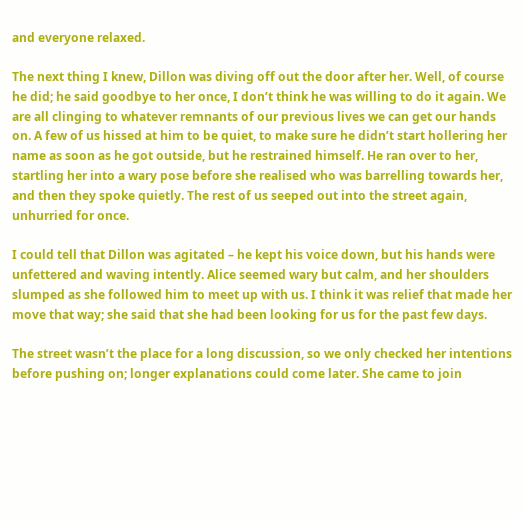and everyone relaxed.

The next thing I knew, Dillon was diving off out the door after her. Well, of course he did; he said goodbye to her once, I don’t think he was willing to do it again. We are all clinging to whatever remnants of our previous lives we can get our hands on. A few of us hissed at him to be quiet, to make sure he didn’t start hollering her name as soon as he got outside, but he restrained himself. He ran over to her, startling her into a wary pose before she realised who was barrelling towards her, and then they spoke quietly. The rest of us seeped out into the street again, unhurried for once.

I could tell that Dillon was agitated – he kept his voice down, but his hands were unfettered and waving intently. Alice seemed wary but calm, and her shoulders slumped as she followed him to meet up with us. I think it was relief that made her move that way; she said that she had been looking for us for the past few days.

The street wasn’t the place for a long discussion, so we only checked her intentions before pushing on; longer explanations could come later. She came to join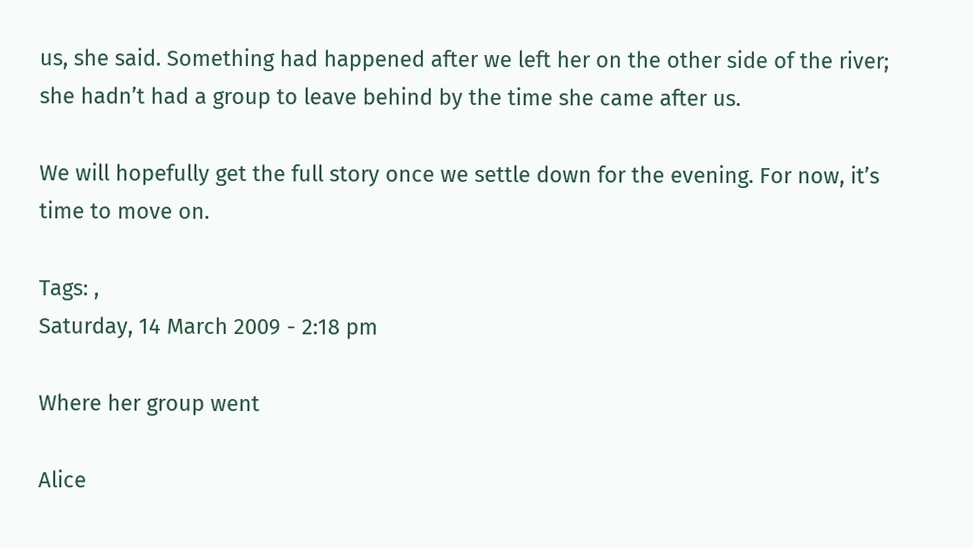us, she said. Something had happened after we left her on the other side of the river; she hadn’t had a group to leave behind by the time she came after us.

We will hopefully get the full story once we settle down for the evening. For now, it’s time to move on.

Tags: ,
Saturday, 14 March 2009 - 2:18 pm

Where her group went

Alice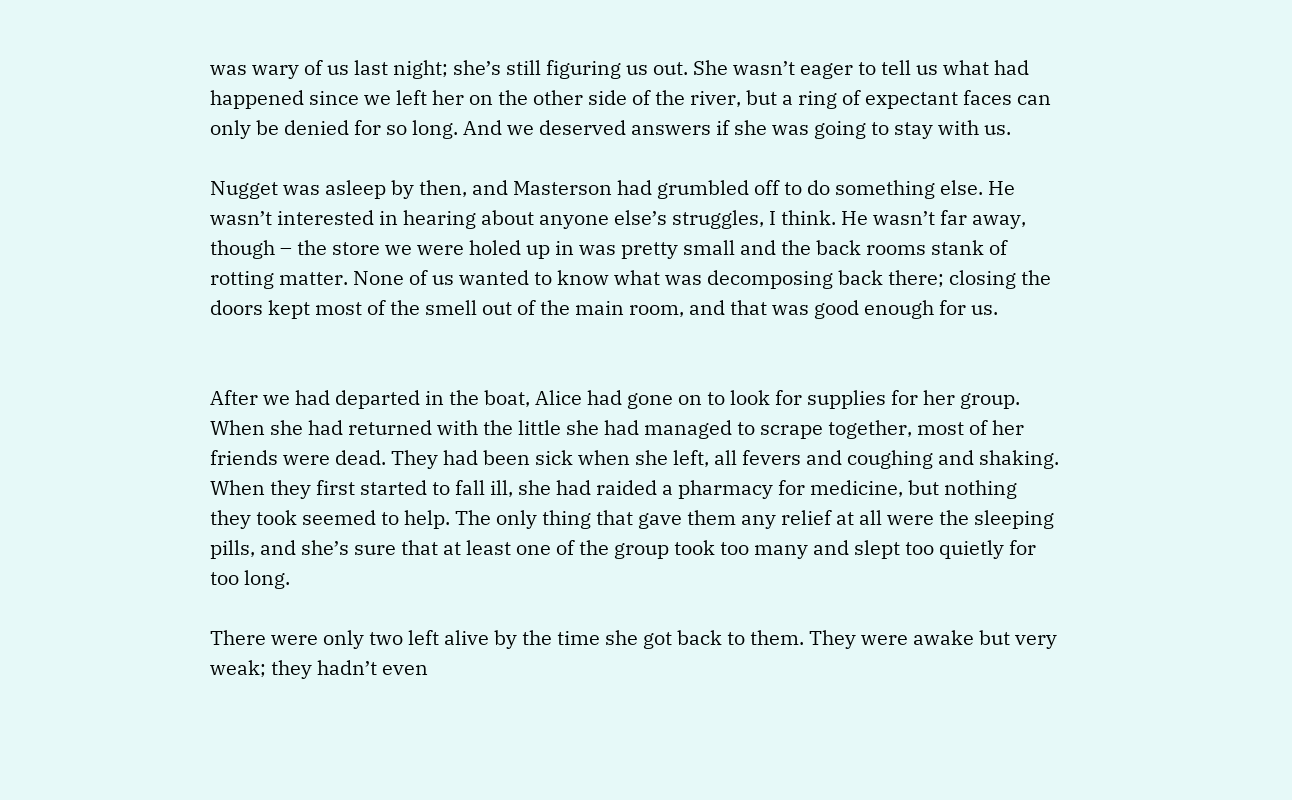was wary of us last night; she’s still figuring us out. She wasn’t eager to tell us what had happened since we left her on the other side of the river, but a ring of expectant faces can only be denied for so long. And we deserved answers if she was going to stay with us.

Nugget was asleep by then, and Masterson had grumbled off to do something else. He wasn’t interested in hearing about anyone else’s struggles, I think. He wasn’t far away, though – the store we were holed up in was pretty small and the back rooms stank of rotting matter. None of us wanted to know what was decomposing back there; closing the doors kept most of the smell out of the main room, and that was good enough for us.


After we had departed in the boat, Alice had gone on to look for supplies for her group. When she had returned with the little she had managed to scrape together, most of her friends were dead. They had been sick when she left, all fevers and coughing and shaking. When they first started to fall ill, she had raided a pharmacy for medicine, but nothing they took seemed to help. The only thing that gave them any relief at all were the sleeping pills, and she’s sure that at least one of the group took too many and slept too quietly for too long.

There were only two left alive by the time she got back to them. They were awake but very weak; they hadn’t even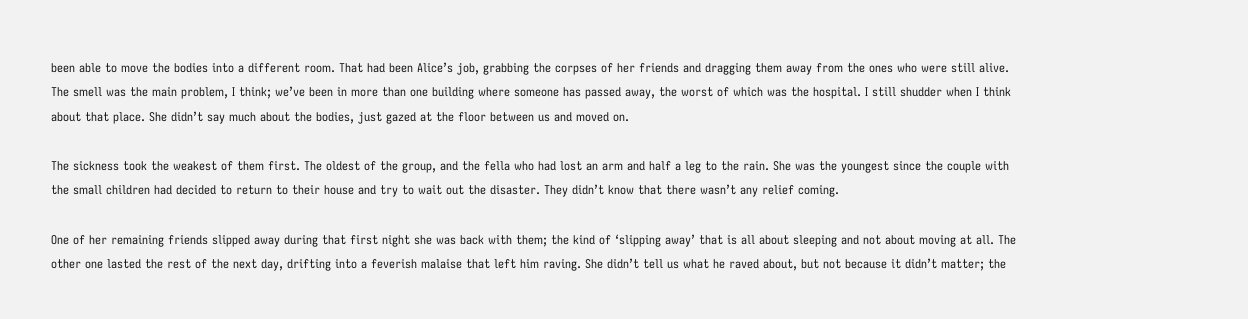been able to move the bodies into a different room. That had been Alice’s job, grabbing the corpses of her friends and dragging them away from the ones who were still alive. The smell was the main problem, I think; we’ve been in more than one building where someone has passed away, the worst of which was the hospital. I still shudder when I think about that place. She didn’t say much about the bodies, just gazed at the floor between us and moved on.

The sickness took the weakest of them first. The oldest of the group, and the fella who had lost an arm and half a leg to the rain. She was the youngest since the couple with the small children had decided to return to their house and try to wait out the disaster. They didn’t know that there wasn’t any relief coming.

One of her remaining friends slipped away during that first night she was back with them; the kind of ‘slipping away’ that is all about sleeping and not about moving at all. The other one lasted the rest of the next day, drifting into a feverish malaise that left him raving. She didn’t tell us what he raved about, but not because it didn’t matter; the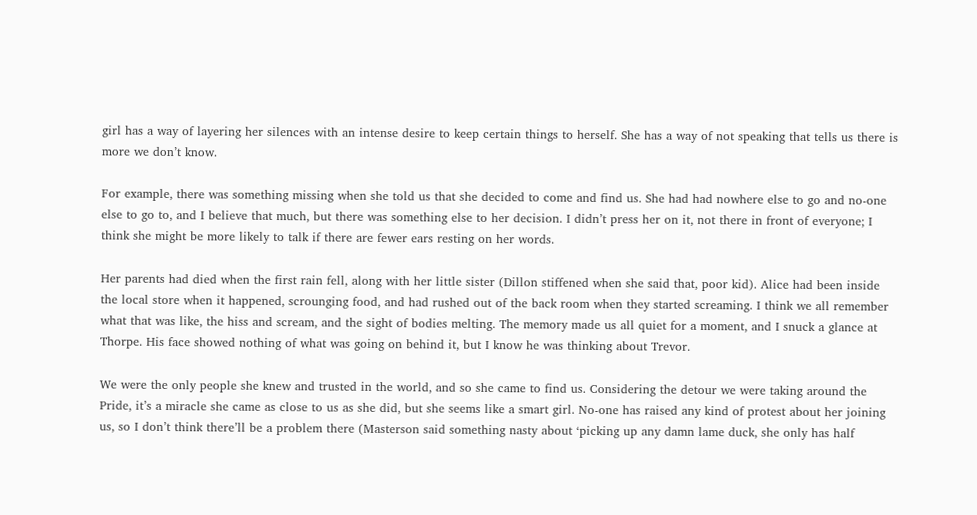girl has a way of layering her silences with an intense desire to keep certain things to herself. She has a way of not speaking that tells us there is more we don’t know.

For example, there was something missing when she told us that she decided to come and find us. She had had nowhere else to go and no-one else to go to, and I believe that much, but there was something else to her decision. I didn’t press her on it, not there in front of everyone; I think she might be more likely to talk if there are fewer ears resting on her words.

Her parents had died when the first rain fell, along with her little sister (Dillon stiffened when she said that, poor kid). Alice had been inside the local store when it happened, scrounging food, and had rushed out of the back room when they started screaming. I think we all remember what that was like, the hiss and scream, and the sight of bodies melting. The memory made us all quiet for a moment, and I snuck a glance at Thorpe. His face showed nothing of what was going on behind it, but I know he was thinking about Trevor.

We were the only people she knew and trusted in the world, and so she came to find us. Considering the detour we were taking around the Pride, it’s a miracle she came as close to us as she did, but she seems like a smart girl. No-one has raised any kind of protest about her joining us, so I don’t think there’ll be a problem there (Masterson said something nasty about ‘picking up any damn lame duck, she only has half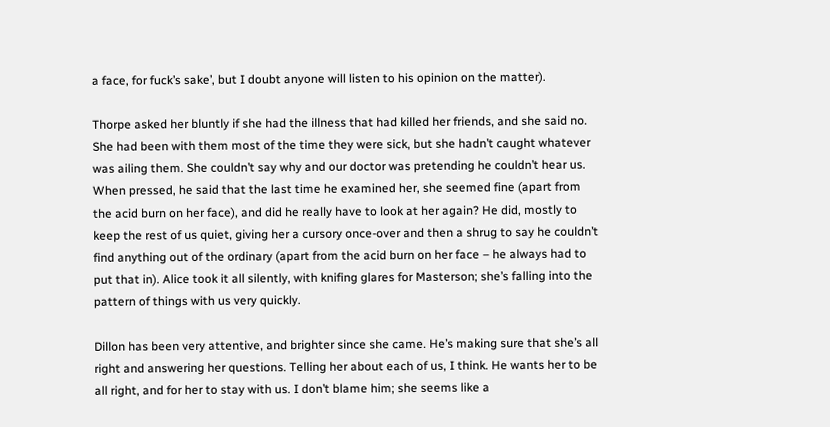a face, for fuck’s sake’, but I doubt anyone will listen to his opinion on the matter).

Thorpe asked her bluntly if she had the illness that had killed her friends, and she said no. She had been with them most of the time they were sick, but she hadn’t caught whatever was ailing them. She couldn’t say why and our doctor was pretending he couldn’t hear us. When pressed, he said that the last time he examined her, she seemed fine (apart from the acid burn on her face), and did he really have to look at her again? He did, mostly to keep the rest of us quiet, giving her a cursory once-over and then a shrug to say he couldn’t find anything out of the ordinary (apart from the acid burn on her face – he always had to put that in). Alice took it all silently, with knifing glares for Masterson; she’s falling into the pattern of things with us very quickly.

Dillon has been very attentive, and brighter since she came. He’s making sure that she’s all right and answering her questions. Telling her about each of us, I think. He wants her to be all right, and for her to stay with us. I don’t blame him; she seems like a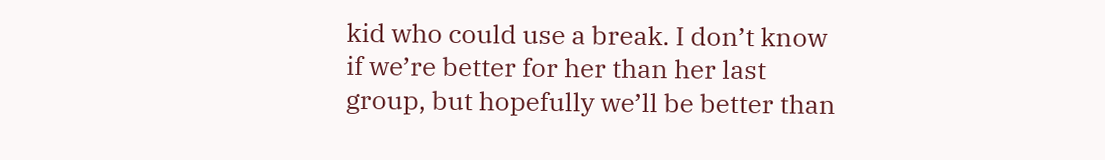kid who could use a break. I don’t know if we’re better for her than her last group, but hopefully we’ll be better than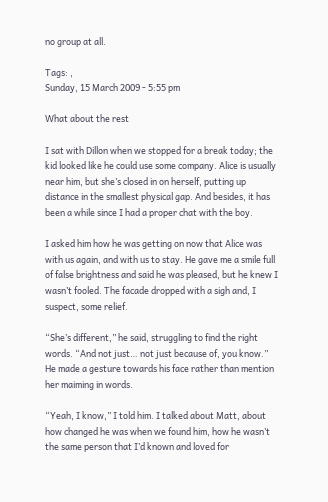no group at all.

Tags: ,
Sunday, 15 March 2009 - 5:55 pm

What about the rest

I sat with Dillon when we stopped for a break today; the kid looked like he could use some company. Alice is usually near him, but she’s closed in on herself, putting up distance in the smallest physical gap. And besides, it has been a while since I had a proper chat with the boy.

I asked him how he was getting on now that Alice was with us again, and with us to stay. He gave me a smile full of false brightness and said he was pleased, but he knew I wasn’t fooled. The facade dropped with a sigh and, I suspect, some relief.

“She’s different,” he said, struggling to find the right words. “And not just… not just because of, you know.” He made a gesture towards his face rather than mention her maiming in words.

“Yeah, I know,” I told him. I talked about Matt, about how changed he was when we found him, how he wasn’t the same person that I’d known and loved for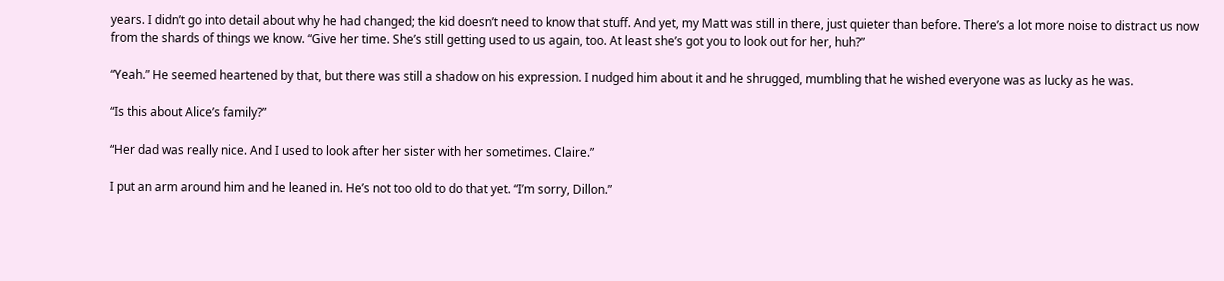years. I didn’t go into detail about why he had changed; the kid doesn’t need to know that stuff. And yet, my Matt was still in there, just quieter than before. There’s a lot more noise to distract us now from the shards of things we know. “Give her time. She’s still getting used to us again, too. At least she’s got you to look out for her, huh?”

“Yeah.” He seemed heartened by that, but there was still a shadow on his expression. I nudged him about it and he shrugged, mumbling that he wished everyone was as lucky as he was.

“Is this about Alice’s family?”

“Her dad was really nice. And I used to look after her sister with her sometimes. Claire.”

I put an arm around him and he leaned in. He’s not too old to do that yet. “I’m sorry, Dillon.”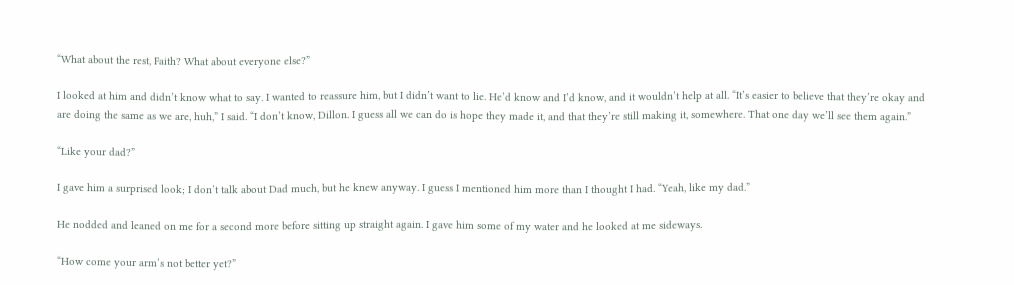“What about the rest, Faith? What about everyone else?”

I looked at him and didn’t know what to say. I wanted to reassure him, but I didn’t want to lie. He’d know and I’d know, and it wouldn’t help at all. “It’s easier to believe that they’re okay and are doing the same as we are, huh,” I said. “I don’t know, Dillon. I guess all we can do is hope they made it, and that they’re still making it, somewhere. That one day we’ll see them again.”

“Like your dad?”

I gave him a surprised look; I don’t talk about Dad much, but he knew anyway. I guess I mentioned him more than I thought I had. “Yeah, like my dad.”

He nodded and leaned on me for a second more before sitting up straight again. I gave him some of my water and he looked at me sideways.

“How come your arm’s not better yet?”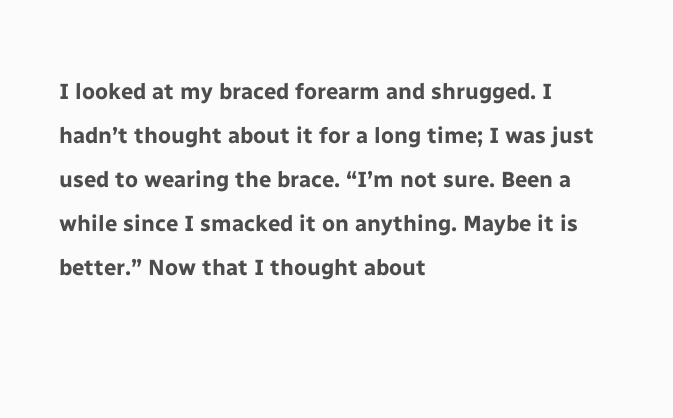I looked at my braced forearm and shrugged. I hadn’t thought about it for a long time; I was just used to wearing the brace. “I’m not sure. Been a while since I smacked it on anything. Maybe it is better.” Now that I thought about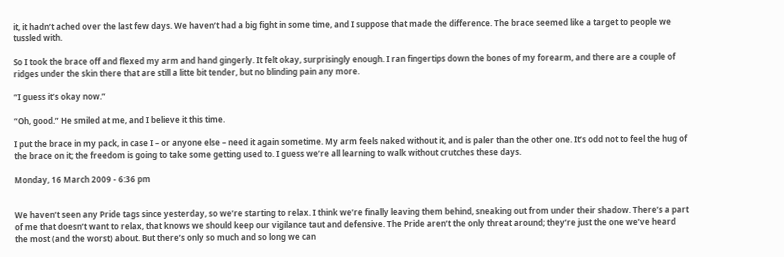it, it hadn’t ached over the last few days. We haven’t had a big fight in some time, and I suppose that made the difference. The brace seemed like a target to people we tussled with.

So I took the brace off and flexed my arm and hand gingerly. It felt okay, surprisingly enough. I ran fingertips down the bones of my forearm, and there are a couple of ridges under the skin there that are still a litte bit tender, but no blinding pain any more.

“I guess it’s okay now.”

“Oh, good.” He smiled at me, and I believe it this time.

I put the brace in my pack, in case I – or anyone else – need it again sometime. My arm feels naked without it, and is paler than the other one. It’s odd not to feel the hug of the brace on it; the freedom is going to take some getting used to. I guess we’re all learning to walk without crutches these days.

Monday, 16 March 2009 - 6:36 pm


We haven’t seen any Pride tags since yesterday, so we’re starting to relax. I think we’re finally leaving them behind, sneaking out from under their shadow. There’s a part of me that doesn’t want to relax, that knows we should keep our vigilance taut and defensive. The Pride aren’t the only threat around; they’re just the one we’ve heard the most (and the worst) about. But there’s only so much and so long we can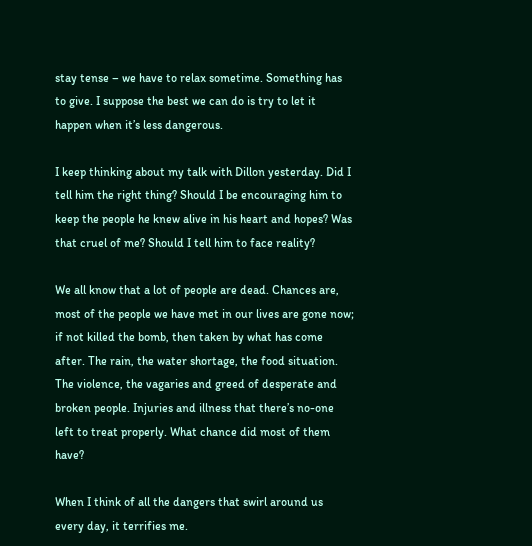stay tense – we have to relax sometime. Something has to give. I suppose the best we can do is try to let it happen when it’s less dangerous.

I keep thinking about my talk with Dillon yesterday. Did I tell him the right thing? Should I be encouraging him to keep the people he knew alive in his heart and hopes? Was that cruel of me? Should I tell him to face reality?

We all know that a lot of people are dead. Chances are, most of the people we have met in our lives are gone now; if not killed the bomb, then taken by what has come after. The rain, the water shortage, the food situation. The violence, the vagaries and greed of desperate and broken people. Injuries and illness that there’s no-one left to treat properly. What chance did most of them have?

When I think of all the dangers that swirl around us every day, it terrifies me.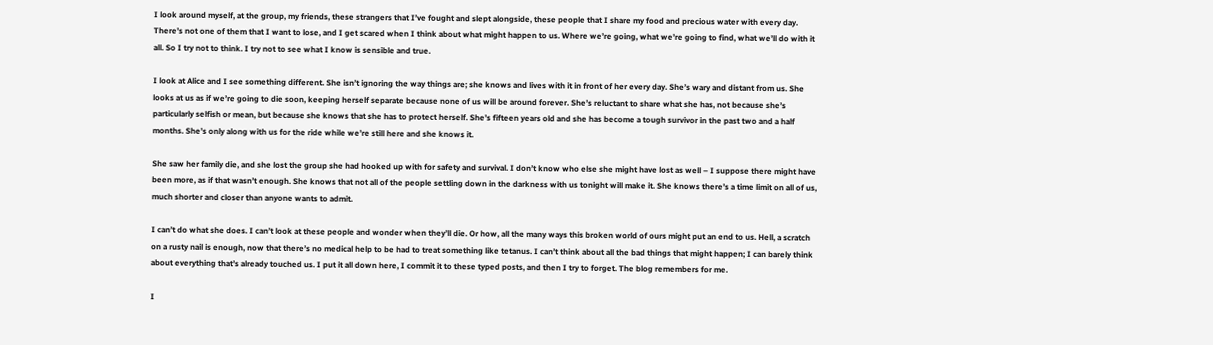I look around myself, at the group, my friends, these strangers that I’ve fought and slept alongside, these people that I share my food and precious water with every day. There’s not one of them that I want to lose, and I get scared when I think about what might happen to us. Where we’re going, what we’re going to find, what we’ll do with it all. So I try not to think. I try not to see what I know is sensible and true.

I look at Alice and I see something different. She isn’t ignoring the way things are; she knows and lives with it in front of her every day. She’s wary and distant from us. She looks at us as if we’re going to die soon, keeping herself separate because none of us will be around forever. She’s reluctant to share what she has, not because she’s particularly selfish or mean, but because she knows that she has to protect herself. She’s fifteen years old and she has become a tough survivor in the past two and a half months. She’s only along with us for the ride while we’re still here and she knows it.

She saw her family die, and she lost the group she had hooked up with for safety and survival. I don’t know who else she might have lost as well – I suppose there might have been more, as if that wasn’t enough. She knows that not all of the people settling down in the darkness with us tonight will make it. She knows there’s a time limit on all of us, much shorter and closer than anyone wants to admit.

I can’t do what she does. I can’t look at these people and wonder when they’ll die. Or how, all the many ways this broken world of ours might put an end to us. Hell, a scratch on a rusty nail is enough, now that there’s no medical help to be had to treat something like tetanus. I can’t think about all the bad things that might happen; I can barely think about everything that’s already touched us. I put it all down here, I commit it to these typed posts, and then I try to forget. The blog remembers for me.

I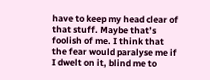have to keep my head clear of that stuff. Maybe that’s foolish of me. I think that the fear would paralyse me if I dwelt on it, blind me to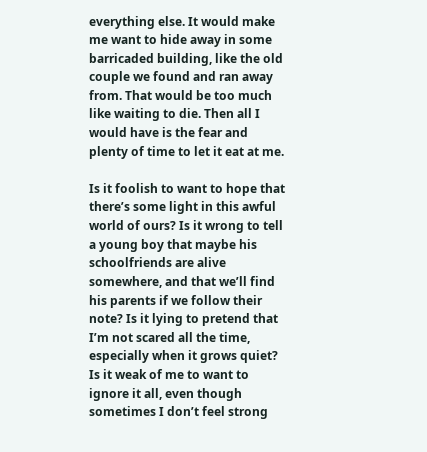everything else. It would make me want to hide away in some barricaded building, like the old couple we found and ran away from. That would be too much like waiting to die. Then all I would have is the fear and plenty of time to let it eat at me.

Is it foolish to want to hope that there’s some light in this awful world of ours? Is it wrong to tell a young boy that maybe his schoolfriends are alive somewhere, and that we’ll find his parents if we follow their note? Is it lying to pretend that I’m not scared all the time, especially when it grows quiet? Is it weak of me to want to ignore it all, even though sometimes I don’t feel strong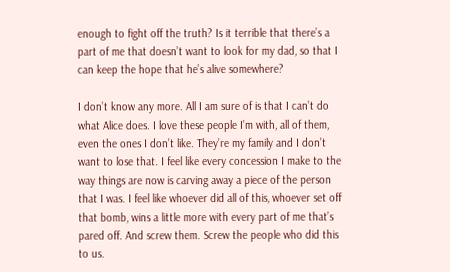enough to fight off the truth? Is it terrible that there’s a part of me that doesn’t want to look for my dad, so that I can keep the hope that he’s alive somewhere?

I don’t know any more. All I am sure of is that I can’t do what Alice does. I love these people I’m with, all of them, even the ones I don’t like. They’re my family and I don’t want to lose that. I feel like every concession I make to the way things are now is carving away a piece of the person that I was. I feel like whoever did all of this, whoever set off that bomb, wins a little more with every part of me that’s pared off. And screw them. Screw the people who did this to us.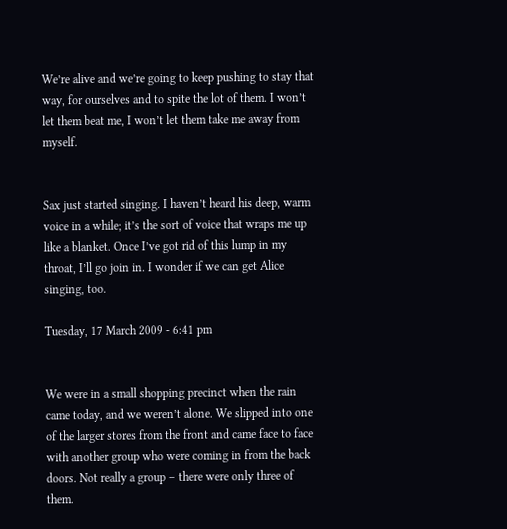We’re alive and we’re going to keep pushing to stay that way, for ourselves and to spite the lot of them. I won’t let them beat me, I won’t let them take me away from myself.


Sax just started singing. I haven’t heard his deep, warm voice in a while; it’s the sort of voice that wraps me up like a blanket. Once I’ve got rid of this lump in my throat, I’ll go join in. I wonder if we can get Alice singing, too.

Tuesday, 17 March 2009 - 6:41 pm


We were in a small shopping precinct when the rain came today, and we weren’t alone. We slipped into one of the larger stores from the front and came face to face with another group who were coming in from the back doors. Not really a group – there were only three of them.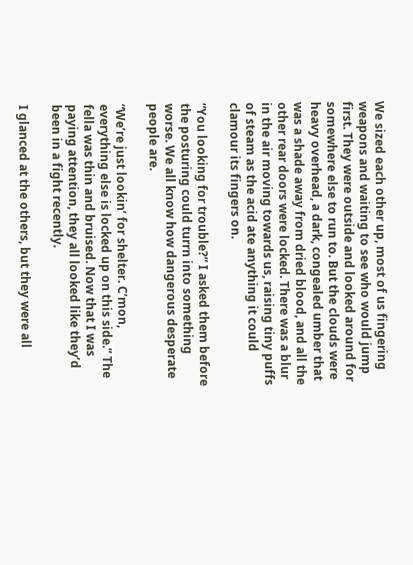We sized each other up, most of us fingering weapons and waiting to see who would jump first. They were outside and looked around for somewhere else to run to. But the clouds were heavy overhead, a dark, congealed umber that was a shade away from dried blood, and all the other rear doors were locked. There was a blur in the air moving towards us, raising tiny puffs of steam as the acid ate anything it could clamour its fingers on.

“You looking for trouble?” I asked them before the posturing could turrn into something worse. We all know how dangerous desperate people are.

“We’re just lookin’ for shelter. C’mon, everything else is locked up on this side.” The fella was thin and bruised. Now that I was paying attention, they all looked like they’d been in a fight recently.

I glanced at the others, but they were all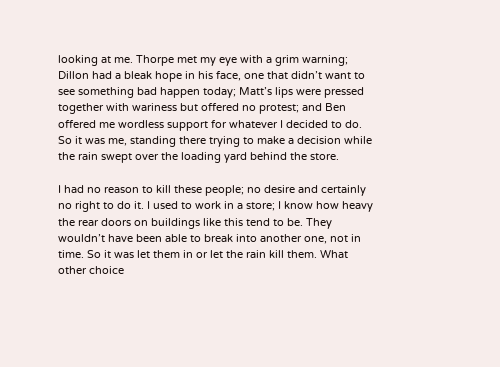looking at me. Thorpe met my eye with a grim warning; Dillon had a bleak hope in his face, one that didn’t want to see something bad happen today; Matt’s lips were pressed together with wariness but offered no protest; and Ben offered me wordless support for whatever I decided to do. So it was me, standing there trying to make a decision while the rain swept over the loading yard behind the store.

I had no reason to kill these people; no desire and certainly no right to do it. I used to work in a store; I know how heavy the rear doors on buildings like this tend to be. They wouldn’t have been able to break into another one, not in time. So it was let them in or let the rain kill them. What other choice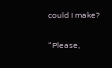could I make?

“Please,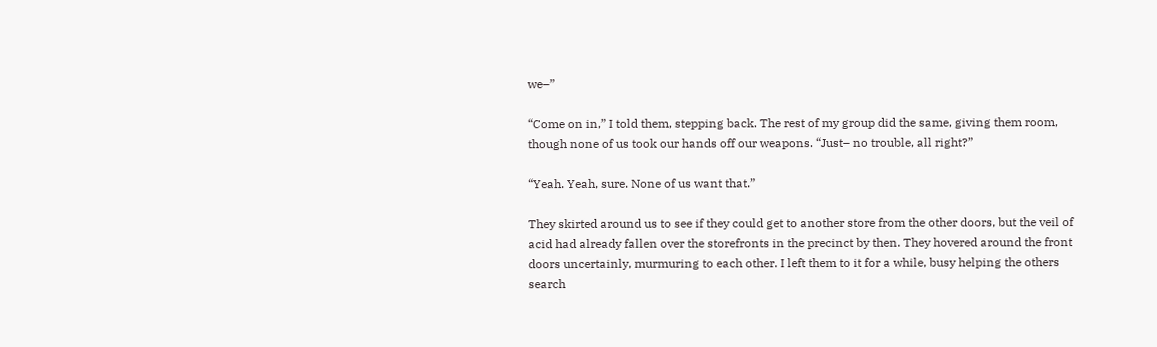we–”

“Come on in,” I told them, stepping back. The rest of my group did the same, giving them room, though none of us took our hands off our weapons. “Just– no trouble, all right?”

“Yeah. Yeah, sure. None of us want that.”

They skirted around us to see if they could get to another store from the other doors, but the veil of acid had already fallen over the storefronts in the precinct by then. They hovered around the front doors uncertainly, murmuring to each other. I left them to it for a while, busy helping the others search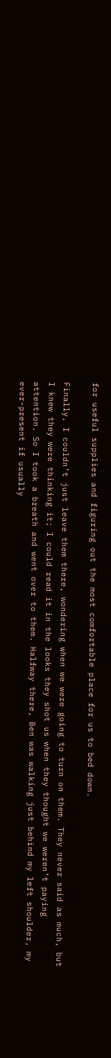for useful supplies and figuring out the most comfortable place for us to bed down.

Finally, I couldn’t just leave them there, wondering when we were going to turn on them. They never said as much, but I knew they were thinking it; I could read it in the looks they shot us when they thought we weren’t paying attention. So I took a breath and went over to them. Halfway there, Ben was walking just behind my left shoulder, my ever-present if usually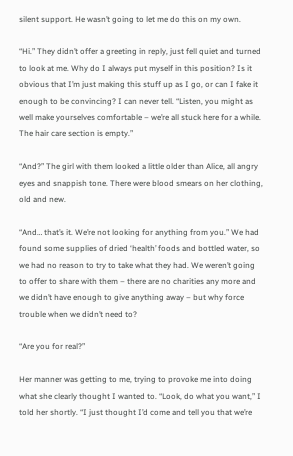silent support. He wasn’t going to let me do this on my own.

“Hi.” They didn’t offer a greeting in reply, just fell quiet and turned to look at me. Why do I always put myself in this position? Is it obvious that I’m just making this stuff up as I go, or can I fake it enough to be convincing? I can never tell. “Listen, you might as well make yourselves comfortable – we’re all stuck here for a while. The hair care section is empty.”

“And?” The girl with them looked a little older than Alice, all angry eyes and snappish tone. There were blood smears on her clothing, old and new.

“And… that’s it. We’re not looking for anything from you.” We had found some supplies of dried ‘health’ foods and bottled water, so we had no reason to try to take what they had. We weren’t going to offer to share with them – there are no charities any more and we didn’t have enough to give anything away – but why force trouble when we didn’t need to?

“Are you for real?”

Her manner was getting to me, trying to provoke me into doing what she clearly thought I wanted to. “Look, do what you want,” I told her shortly. “I just thought I’d come and tell you that we’re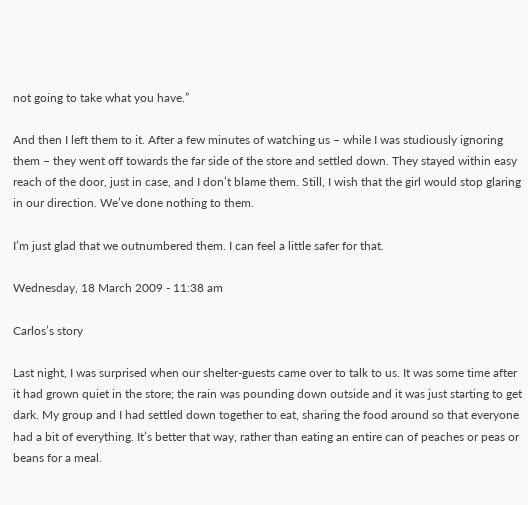not going to take what you have.”

And then I left them to it. After a few minutes of watching us – while I was studiously ignoring them – they went off towards the far side of the store and settled down. They stayed within easy reach of the door, just in case, and I don’t blame them. Still, I wish that the girl would stop glaring in our direction. We’ve done nothing to them.

I’m just glad that we outnumbered them. I can feel a little safer for that.

Wednesday, 18 March 2009 - 11:38 am

Carlos’s story

Last night, I was surprised when our shelter-guests came over to talk to us. It was some time after it had grown quiet in the store; the rain was pounding down outside and it was just starting to get dark. My group and I had settled down together to eat, sharing the food around so that everyone had a bit of everything. It’s better that way, rather than eating an entire can of peaches or peas or beans for a meal.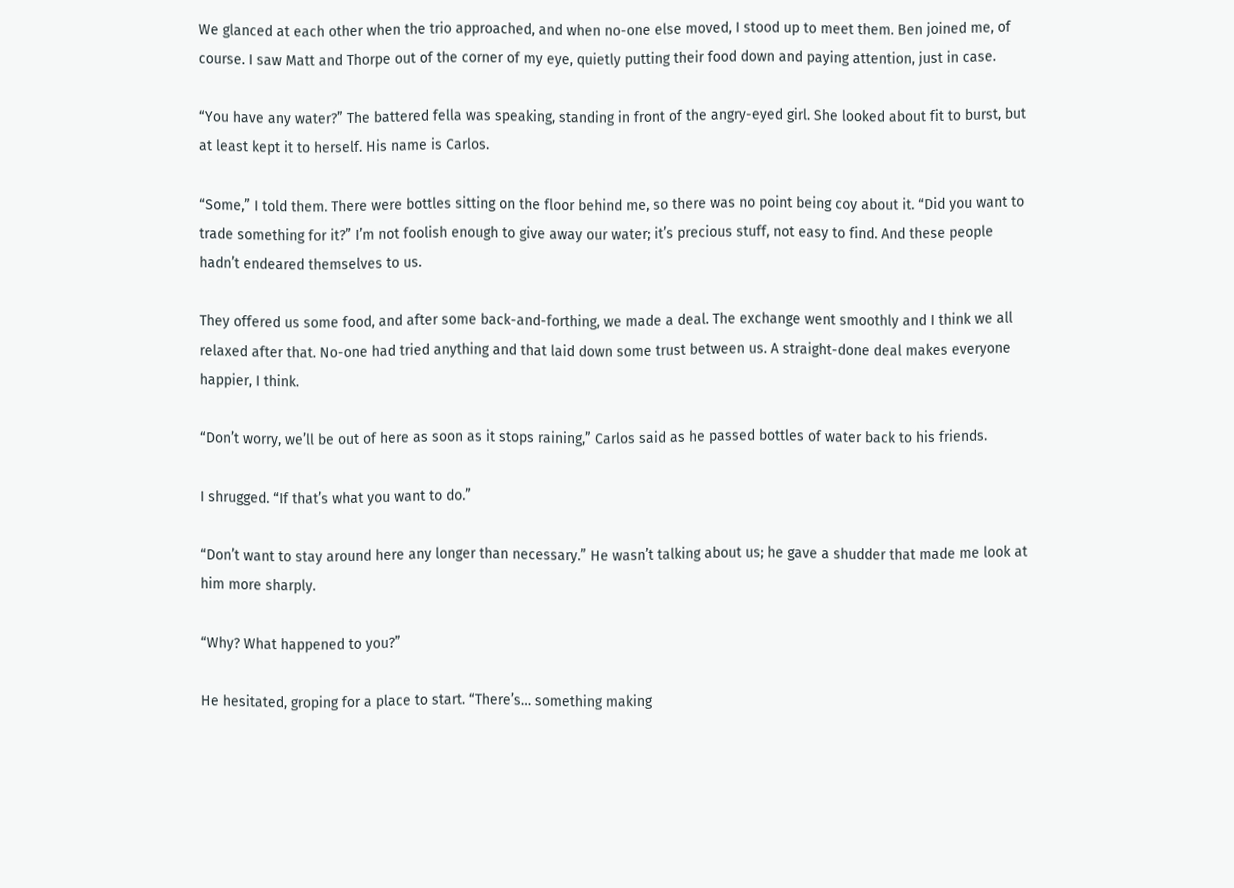We glanced at each other when the trio approached, and when no-one else moved, I stood up to meet them. Ben joined me, of course. I saw Matt and Thorpe out of the corner of my eye, quietly putting their food down and paying attention, just in case.

“You have any water?” The battered fella was speaking, standing in front of the angry-eyed girl. She looked about fit to burst, but at least kept it to herself. His name is Carlos.

“Some,” I told them. There were bottles sitting on the floor behind me, so there was no point being coy about it. “Did you want to trade something for it?” I’m not foolish enough to give away our water; it’s precious stuff, not easy to find. And these people hadn’t endeared themselves to us.

They offered us some food, and after some back-and-forthing, we made a deal. The exchange went smoothly and I think we all relaxed after that. No-one had tried anything and that laid down some trust between us. A straight-done deal makes everyone happier, I think.

“Don’t worry, we’ll be out of here as soon as it stops raining,” Carlos said as he passed bottles of water back to his friends.

I shrugged. “If that’s what you want to do.”

“Don’t want to stay around here any longer than necessary.” He wasn’t talking about us; he gave a shudder that made me look at him more sharply.

“Why? What happened to you?”

He hesitated, groping for a place to start. “There’s… something making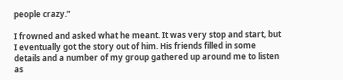people crazy.”

I frowned and asked what he meant. It was very stop and start, but I eventually got the story out of him. His friends filled in some details and a number of my group gathered up around me to listen as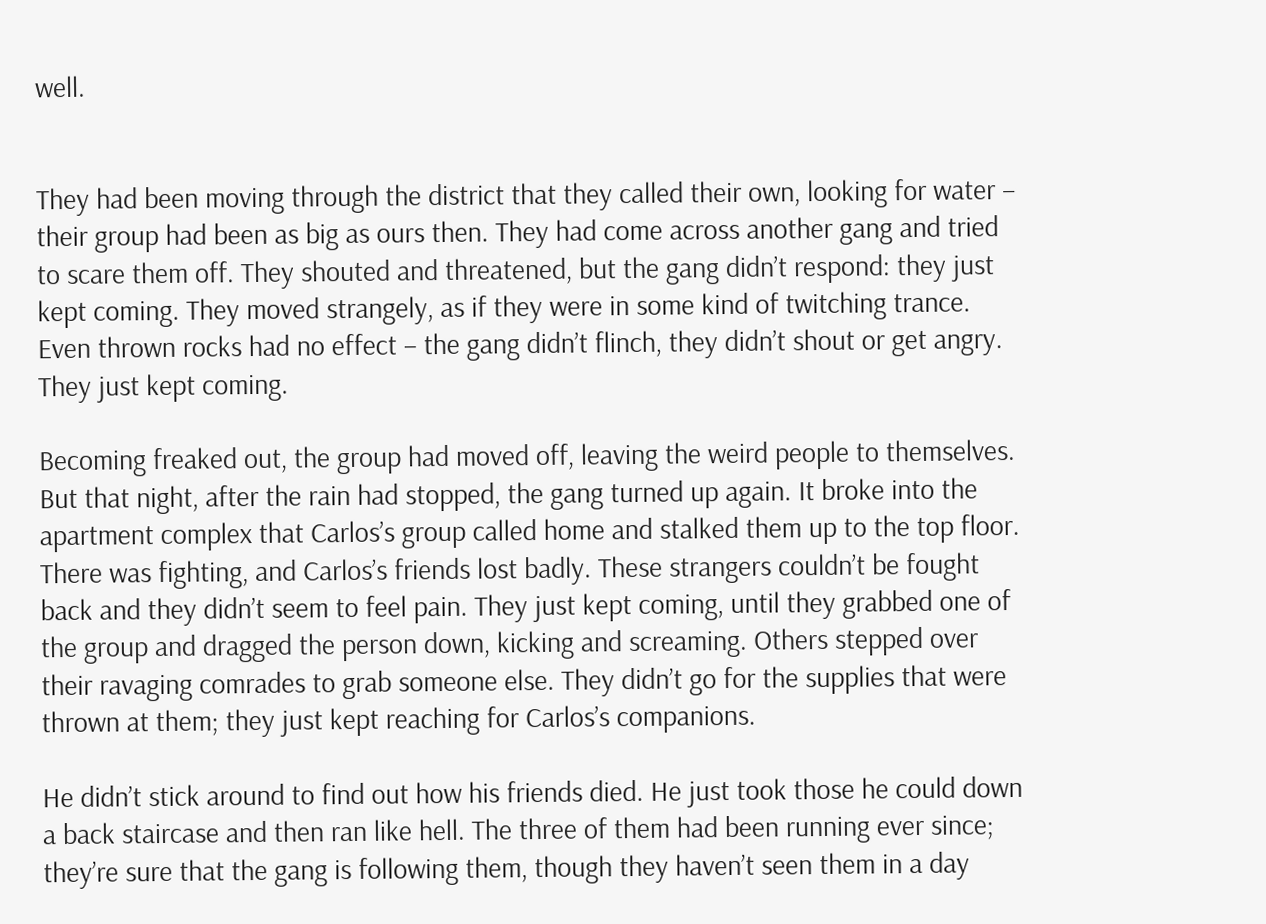well.


They had been moving through the district that they called their own, looking for water – their group had been as big as ours then. They had come across another gang and tried to scare them off. They shouted and threatened, but the gang didn’t respond: they just kept coming. They moved strangely, as if they were in some kind of twitching trance. Even thrown rocks had no effect – the gang didn’t flinch, they didn’t shout or get angry. They just kept coming.

Becoming freaked out, the group had moved off, leaving the weird people to themselves. But that night, after the rain had stopped, the gang turned up again. It broke into the apartment complex that Carlos’s group called home and stalked them up to the top floor. There was fighting, and Carlos’s friends lost badly. These strangers couldn’t be fought back and they didn’t seem to feel pain. They just kept coming, until they grabbed one of the group and dragged the person down, kicking and screaming. Others stepped over their ravaging comrades to grab someone else. They didn’t go for the supplies that were thrown at them; they just kept reaching for Carlos’s companions.

He didn’t stick around to find out how his friends died. He just took those he could down a back staircase and then ran like hell. The three of them had been running ever since; they’re sure that the gang is following them, though they haven’t seen them in a day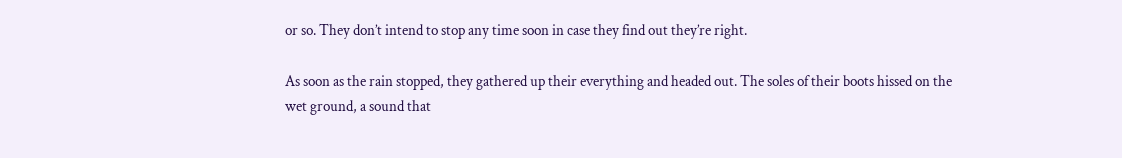or so. They don’t intend to stop any time soon in case they find out they’re right.

As soon as the rain stopped, they gathered up their everything and headed out. The soles of their boots hissed on the wet ground, a sound that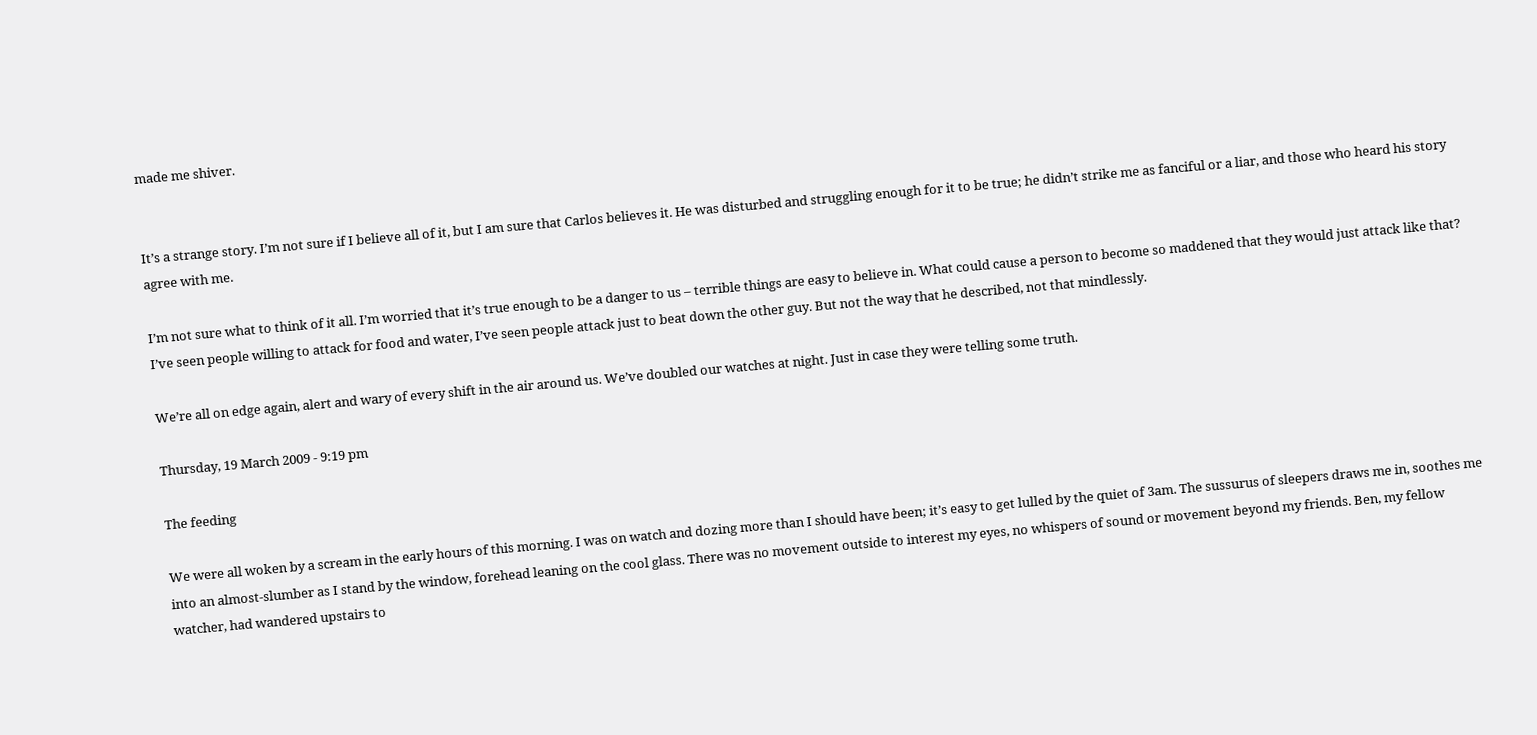made me shiver.


It’s a strange story. I’m not sure if I believe all of it, but I am sure that Carlos believes it. He was disturbed and struggling enough for it to be true; he didn’t strike me as fanciful or a liar, and those who heard his story agree with me.

I’m not sure what to think of it all. I’m worried that it’s true enough to be a danger to us – terrible things are easy to believe in. What could cause a person to become so maddened that they would just attack like that? I’ve seen people willing to attack for food and water, I’ve seen people attack just to beat down the other guy. But not the way that he described, not that mindlessly.

We’re all on edge again, alert and wary of every shift in the air around us. We’ve doubled our watches at night. Just in case they were telling some truth.

Thursday, 19 March 2009 - 9:19 pm

The feeding

We were all woken by a scream in the early hours of this morning. I was on watch and dozing more than I should have been; it’s easy to get lulled by the quiet of 3am. The sussurus of sleepers draws me in, soothes me into an almost-slumber as I stand by the window, forehead leaning on the cool glass. There was no movement outside to interest my eyes, no whispers of sound or movement beyond my friends. Ben, my fellow watcher, had wandered upstairs to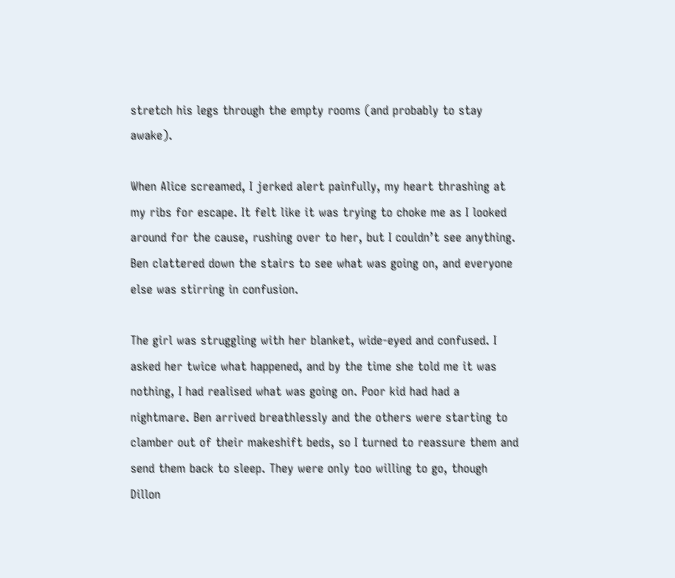stretch his legs through the empty rooms (and probably to stay awake).

When Alice screamed, I jerked alert painfully, my heart thrashing at my ribs for escape. It felt like it was trying to choke me as I looked around for the cause, rushing over to her, but I couldn’t see anything. Ben clattered down the stairs to see what was going on, and everyone else was stirring in confusion.

The girl was struggling with her blanket, wide-eyed and confused. I asked her twice what happened, and by the time she told me it was nothing, I had realised what was going on. Poor kid had had a nightmare. Ben arrived breathlessly and the others were starting to clamber out of their makeshift beds, so I turned to reassure them and send them back to sleep. They were only too willing to go, though Dillon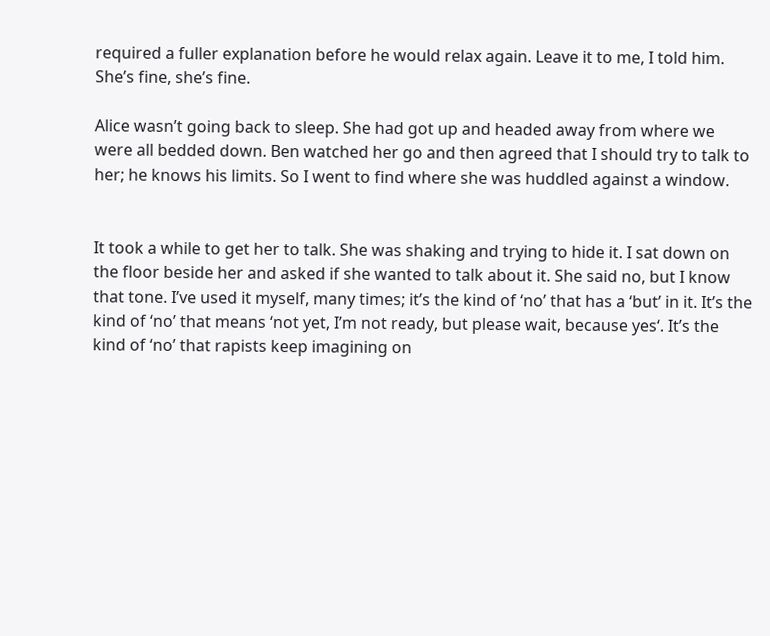required a fuller explanation before he would relax again. Leave it to me, I told him. She’s fine, she’s fine.

Alice wasn’t going back to sleep. She had got up and headed away from where we were all bedded down. Ben watched her go and then agreed that I should try to talk to her; he knows his limits. So I went to find where she was huddled against a window.


It took a while to get her to talk. She was shaking and trying to hide it. I sat down on the floor beside her and asked if she wanted to talk about it. She said no, but I know that tone. I’ve used it myself, many times; it’s the kind of ‘no’ that has a ‘but’ in it. It’s the kind of ‘no’ that means ‘not yet, I’m not ready, but please wait, because yes‘. It’s the kind of ‘no’ that rapists keep imagining on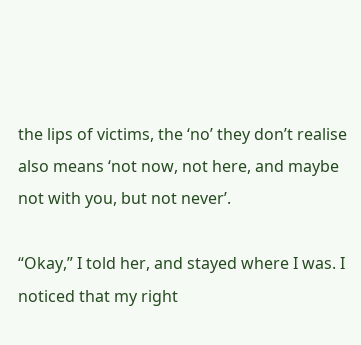the lips of victims, the ‘no’ they don’t realise also means ‘not now, not here, and maybe not with you, but not never’.

“Okay,” I told her, and stayed where I was. I noticed that my right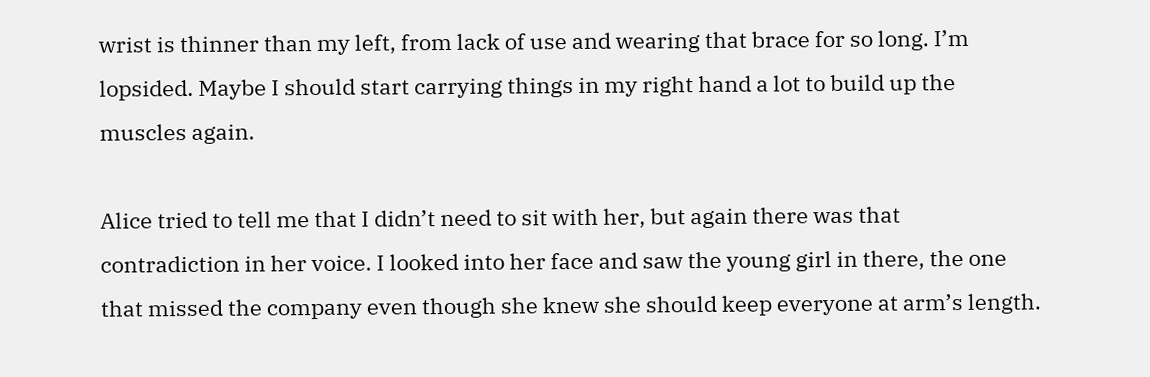wrist is thinner than my left, from lack of use and wearing that brace for so long. I’m lopsided. Maybe I should start carrying things in my right hand a lot to build up the muscles again.

Alice tried to tell me that I didn’t need to sit with her, but again there was that contradiction in her voice. I looked into her face and saw the young girl in there, the one that missed the company even though she knew she should keep everyone at arm’s length.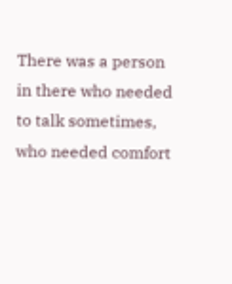There was a person in there who needed to talk sometimes, who needed comfort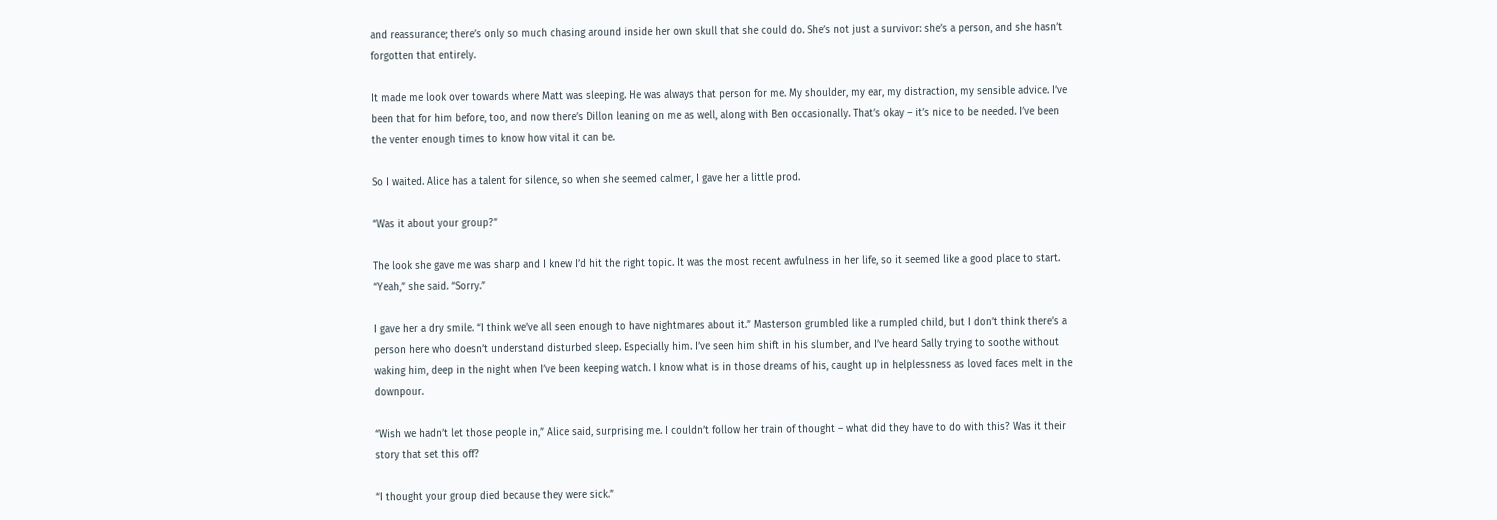and reassurance; there’s only so much chasing around inside her own skull that she could do. She’s not just a survivor: she’s a person, and she hasn’t forgotten that entirely.

It made me look over towards where Matt was sleeping. He was always that person for me. My shoulder, my ear, my distraction, my sensible advice. I’ve been that for him before, too, and now there’s Dillon leaning on me as well, along with Ben occasionally. That’s okay – it’s nice to be needed. I’ve been the venter enough times to know how vital it can be.

So I waited. Alice has a talent for silence, so when she seemed calmer, I gave her a little prod.

“Was it about your group?”

The look she gave me was sharp and I knew I’d hit the right topic. It was the most recent awfulness in her life, so it seemed like a good place to start. “Yeah,” she said. “Sorry.”

I gave her a dry smile. “I think we’ve all seen enough to have nightmares about it.” Masterson grumbled like a rumpled child, but I don’t think there’s a person here who doesn’t understand disturbed sleep. Especially him. I’ve seen him shift in his slumber, and I’ve heard Sally trying to soothe without waking him, deep in the night when I’ve been keeping watch. I know what is in those dreams of his, caught up in helplessness as loved faces melt in the downpour.

“Wish we hadn’t let those people in,” Alice said, surprising me. I couldn’t follow her train of thought – what did they have to do with this? Was it their story that set this off?

“I thought your group died because they were sick.”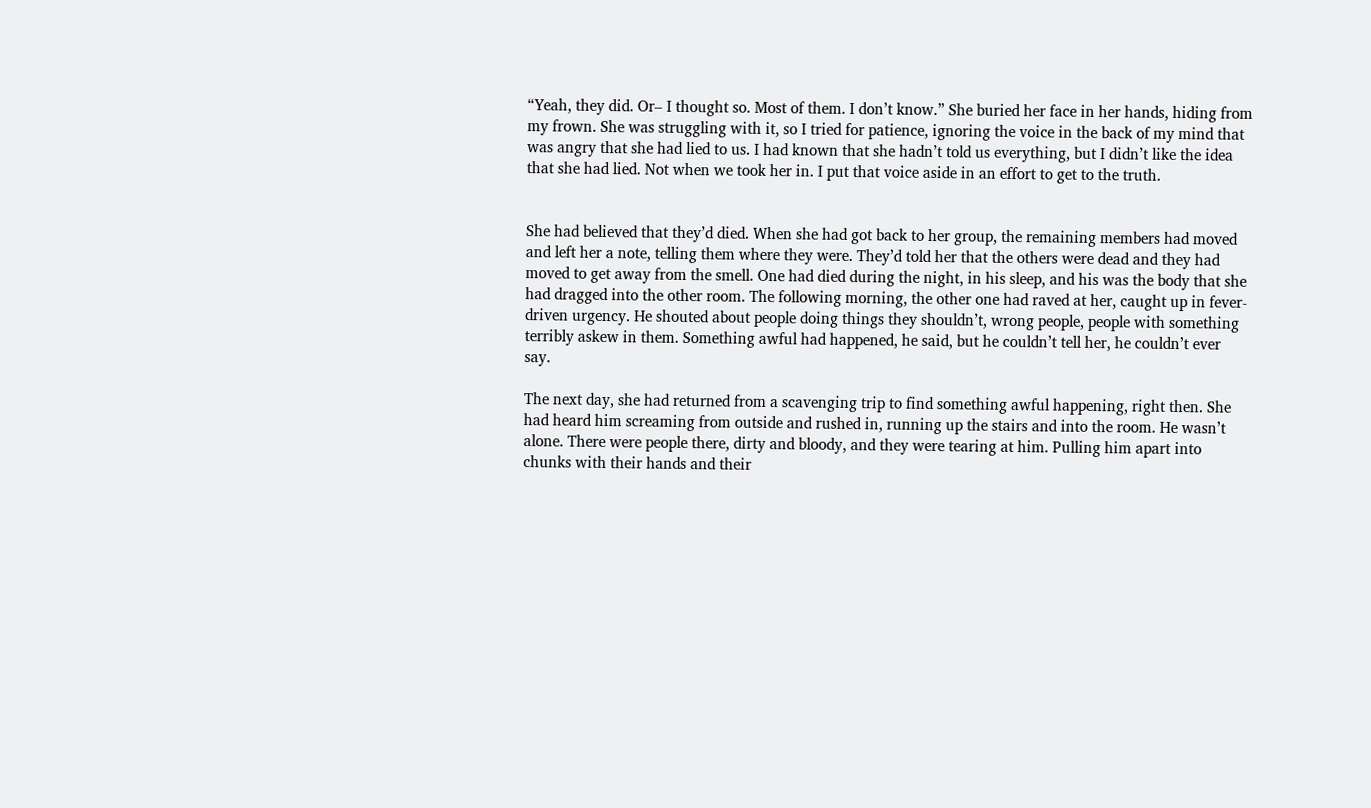“Yeah, they did. Or– I thought so. Most of them. I don’t know.” She buried her face in her hands, hiding from my frown. She was struggling with it, so I tried for patience, ignoring the voice in the back of my mind that was angry that she had lied to us. I had known that she hadn’t told us everything, but I didn’t like the idea that she had lied. Not when we took her in. I put that voice aside in an effort to get to the truth.


She had believed that they’d died. When she had got back to her group, the remaining members had moved and left her a note, telling them where they were. They’d told her that the others were dead and they had moved to get away from the smell. One had died during the night, in his sleep, and his was the body that she had dragged into the other room. The following morning, the other one had raved at her, caught up in fever-driven urgency. He shouted about people doing things they shouldn’t, wrong people, people with something terribly askew in them. Something awful had happened, he said, but he couldn’t tell her, he couldn’t ever say.

The next day, she had returned from a scavenging trip to find something awful happening, right then. She had heard him screaming from outside and rushed in, running up the stairs and into the room. He wasn’t alone. There were people there, dirty and bloody, and they were tearing at him. Pulling him apart into chunks with their hands and their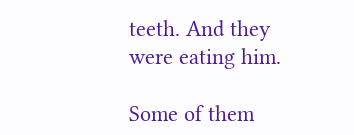teeth. And they were eating him.

Some of them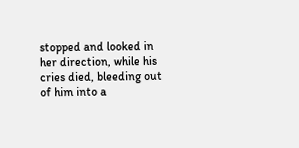stopped and looked in her direction, while his cries died, bleeding out of him into a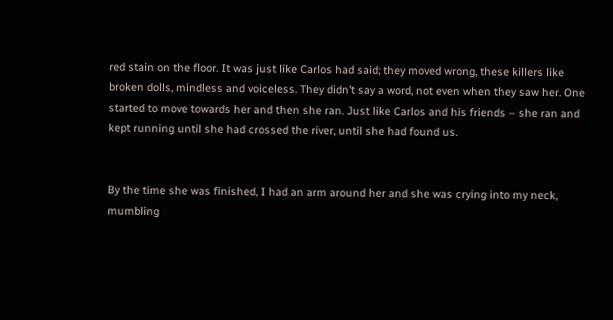red stain on the floor. It was just like Carlos had said; they moved wrong, these killers like broken dolls, mindless and voiceless. They didn’t say a word, not even when they saw her. One started to move towards her and then she ran. Just like Carlos and his friends – she ran and kept running until she had crossed the river, until she had found us.


By the time she was finished, I had an arm around her and she was crying into my neck, mumbling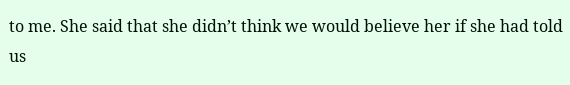to me. She said that she didn’t think we would believe her if she had told us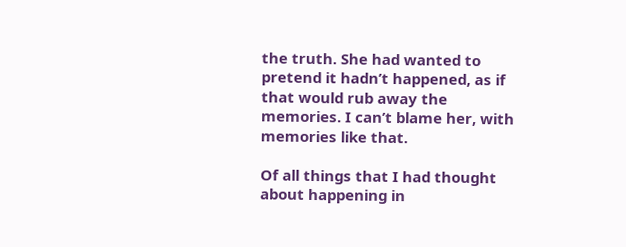the truth. She had wanted to pretend it hadn’t happened, as if that would rub away the memories. I can’t blame her, with memories like that.

Of all things that I had thought about happening in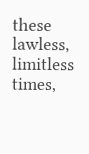these lawless, limitless times,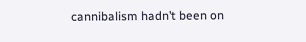cannibalism hadn’t been on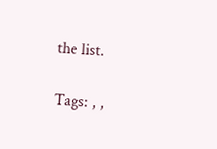the list.

Tags: , ,